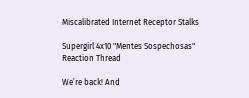Miscalibrated Internet Receptor Stalks

Supergirl 4x10 "Mentes Sospechosas" Reaction Thread

We’re back! And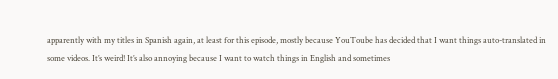apparently with my titles in Spanish again, at least for this episode, mostly because YouToube has decided that I want things auto-translated in some videos. It’s weird! It’s also annoying because I want to watch things in English and sometimes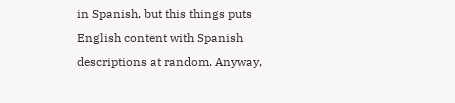in Spanish, but this things puts English content with Spanish descriptions at random. Anyway,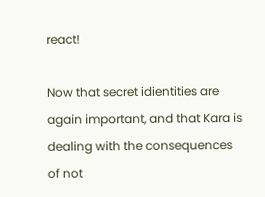react!

Now that secret idientities are again important, and that Kara is dealing with the consequences of not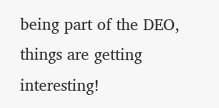being part of the DEO, things are getting interesting!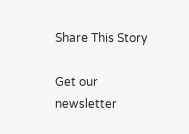Share This Story

Get our newsletter